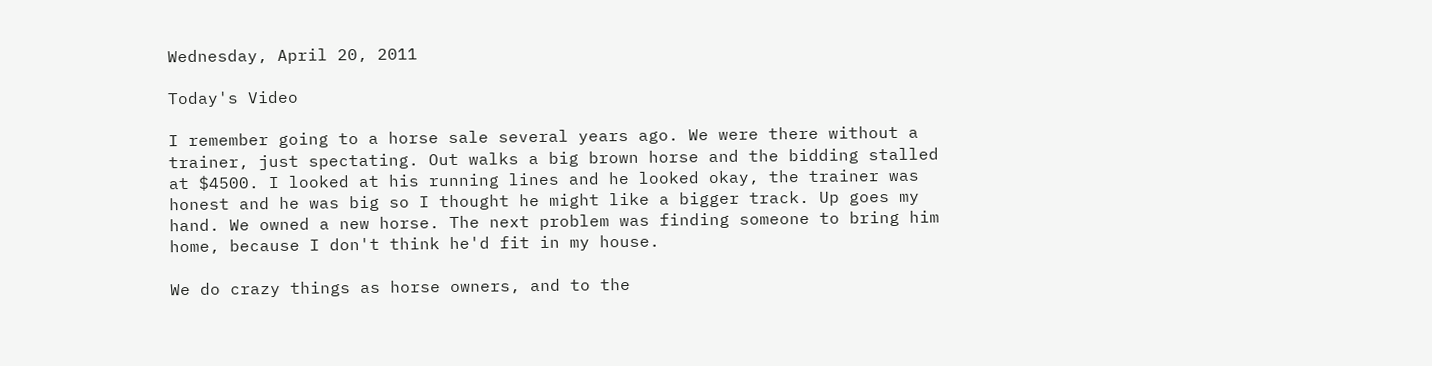Wednesday, April 20, 2011

Today's Video

I remember going to a horse sale several years ago. We were there without a trainer, just spectating. Out walks a big brown horse and the bidding stalled at $4500. I looked at his running lines and he looked okay, the trainer was honest and he was big so I thought he might like a bigger track. Up goes my hand. We owned a new horse. The next problem was finding someone to bring him home, because I don't think he'd fit in my house.

We do crazy things as horse owners, and to the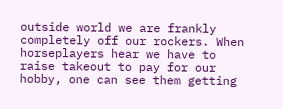outside world we are frankly completely off our rockers. When horseplayers hear we have to raise takeout to pay for our hobby, one can see them getting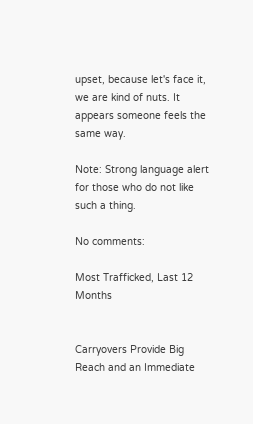upset, because let's face it, we are kind of nuts. It appears someone feels the same way.

Note: Strong language alert for those who do not like such a thing.

No comments:

Most Trafficked, Last 12 Months


Carryovers Provide Big Reach and an Immediate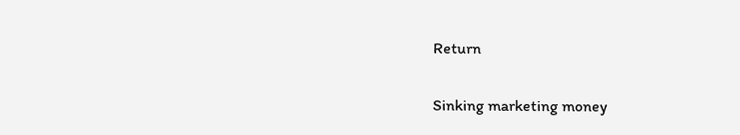Return

Sinking marketing money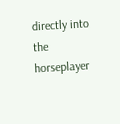directly into the horseplayer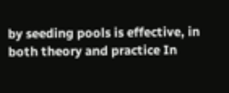by seeding pools is effective, in both theory and practice In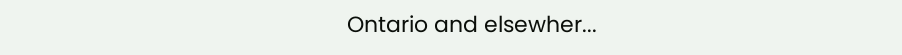Ontario and elsewher...